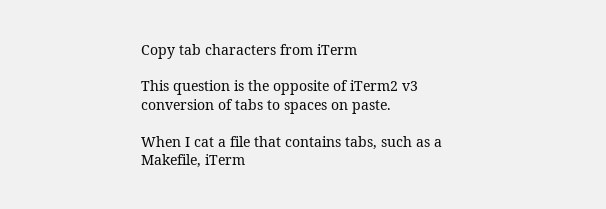Copy tab characters from iTerm

This question is the opposite of iTerm2 v3 conversion of tabs to spaces on paste.

When I cat a file that contains tabs, such as a Makefile, iTerm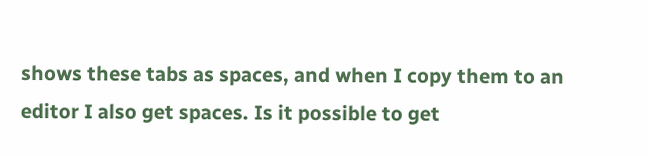shows these tabs as spaces, and when I copy them to an editor I also get spaces. Is it possible to get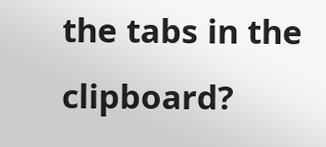the tabs in the clipboard?